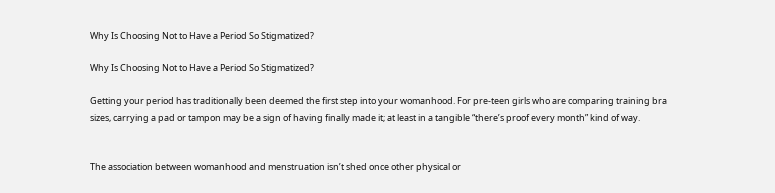Why Is Choosing Not to Have a Period So Stigmatized?

Why Is Choosing Not to Have a Period So Stigmatized?

Getting your period has traditionally been deemed the first step into your womanhood. For pre-teen girls who are comparing training bra sizes, carrying a pad or tampon may be a sign of having finally made it; at least in a tangible “there’s proof every month” kind of way.


The association between womanhood and menstruation isn’t shed once other physical or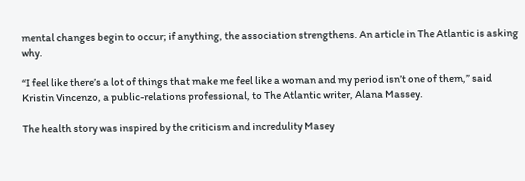mental changes begin to occur; if anything, the association strengthens. An article in The Atlantic is asking why.

“I feel like there’s a lot of things that make me feel like a woman and my period isn’t one of them,” said Kristin Vincenzo, a public-relations professional, to The Atlantic writer, Alana Massey.

The health story was inspired by the criticism and incredulity Masey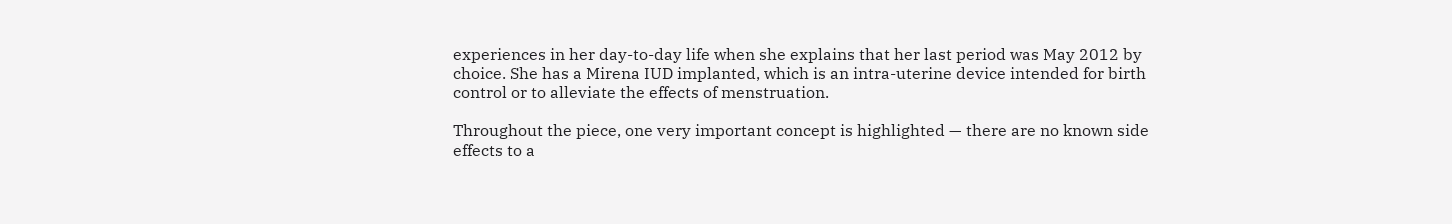experiences in her day-to-day life when she explains that her last period was May 2012 by choice. She has a Mirena IUD implanted, which is an intra-uterine device intended for birth control or to alleviate the effects of menstruation.

Throughout the piece, one very important concept is highlighted — there are no known side effects to a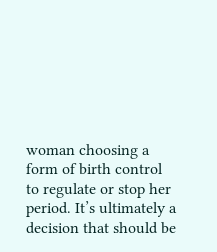woman choosing a form of birth control to regulate or stop her period. It’s ultimately a decision that should be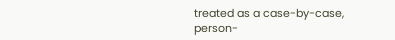treated as a case-by-case, person-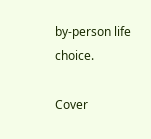by-person life choice.

Cover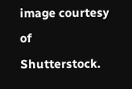image courtesy of Shutterstock.